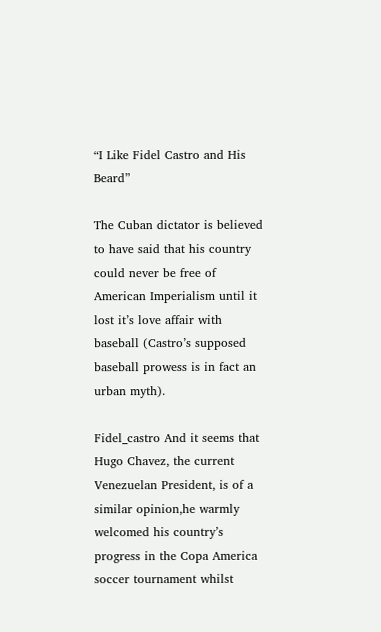“I Like Fidel Castro and His Beard”

The Cuban dictator is believed to have said that his country could never be free of American Imperialism until it lost it’s love affair with baseball (Castro’s supposed baseball prowess is in fact an urban myth).

Fidel_castro And it seems that Hugo Chavez, the current Venezuelan President, is of a similar opinion,he warmly welcomed his country’s progress in the Copa America soccer tournament whilst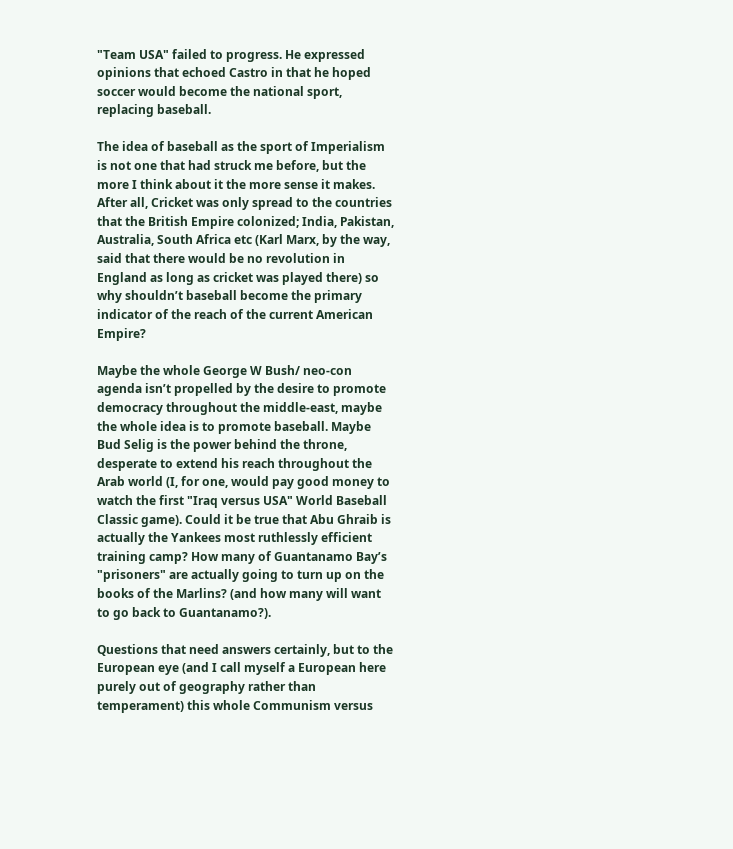"Team USA" failed to progress. He expressed opinions that echoed Castro in that he hoped soccer would become the national sport, replacing baseball.

The idea of baseball as the sport of Imperialism is not one that had struck me before, but the more I think about it the more sense it makes. After all, Cricket was only spread to the countries that the British Empire colonized; India, Pakistan, Australia, South Africa etc (Karl Marx, by the way, said that there would be no revolution in England as long as cricket was played there) so why shouldn’t baseball become the primary indicator of the reach of the current American Empire?

Maybe the whole George W Bush/ neo-con agenda isn’t propelled by the desire to promote democracy throughout the middle-east, maybe the whole idea is to promote baseball. Maybe Bud Selig is the power behind the throne, desperate to extend his reach throughout the Arab world (I, for one, would pay good money to watch the first "Iraq versus USA" World Baseball Classic game). Could it be true that Abu Ghraib is actually the Yankees most ruthlessly efficient training camp? How many of Guantanamo Bay’s "prisoners" are actually going to turn up on the books of the Marlins? (and how many will want to go back to Guantanamo?).

Questions that need answers certainly, but to the European eye (and I call myself a European here purely out of geography rather than temperament) this whole Communism versus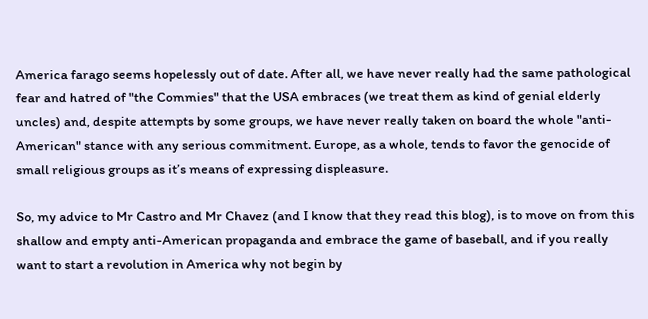America farago seems hopelessly out of date. After all, we have never really had the same pathological fear and hatred of "the Commies" that the USA embraces (we treat them as kind of genial elderly uncles) and, despite attempts by some groups, we have never really taken on board the whole "anti-American" stance with any serious commitment. Europe, as a whole, tends to favor the genocide of small religious groups as it’s means of expressing displeasure.

So, my advice to Mr Castro and Mr Chavez (and I know that they read this blog), is to move on from this shallow and empty anti-American propaganda and embrace the game of baseball, and if you really want to start a revolution in America why not begin by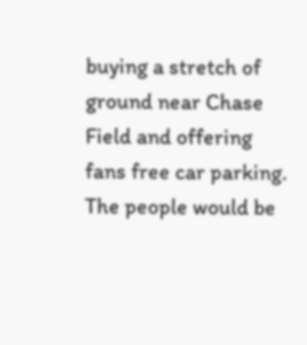buying a stretch of ground near Chase Field and offering fans free car parking. The people would be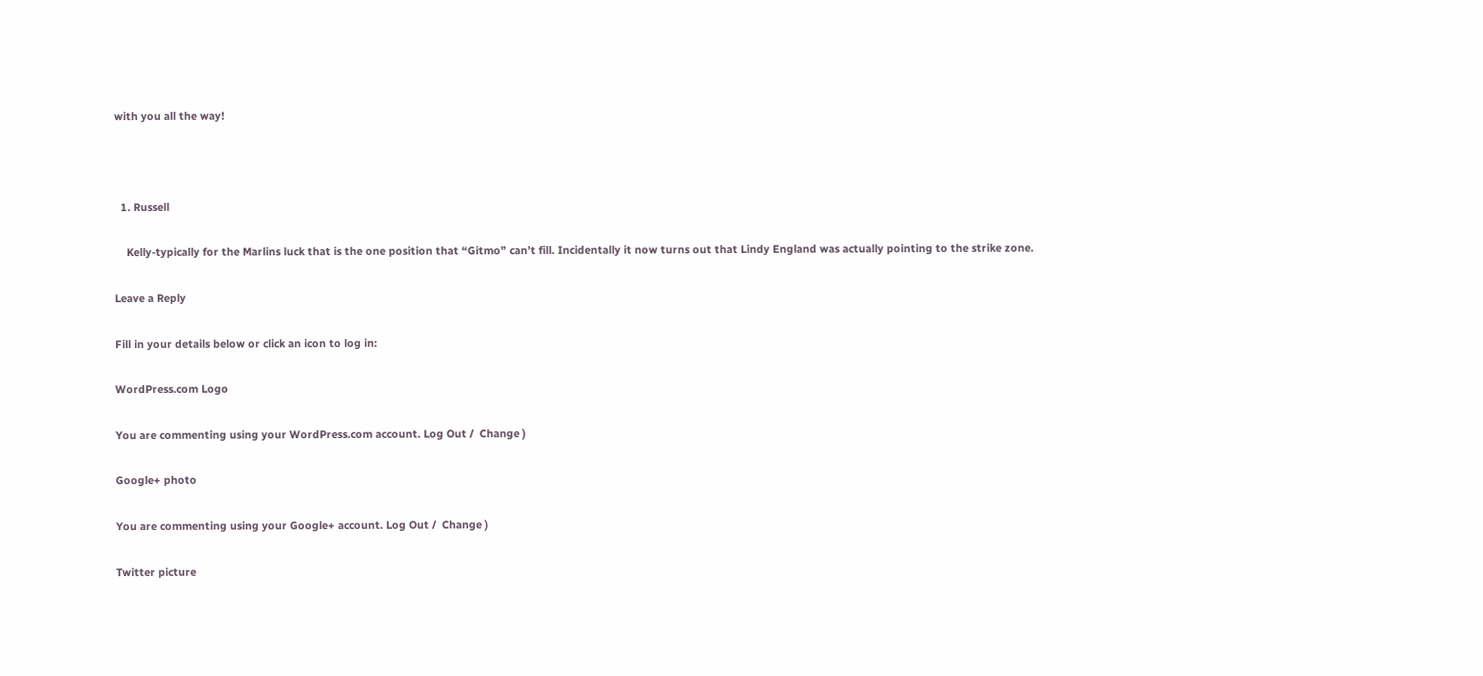with you all the way!



  1. Russell

    Kelly-typically for the Marlins luck that is the one position that “Gitmo” can’t fill. Incidentally it now turns out that Lindy England was actually pointing to the strike zone.

Leave a Reply

Fill in your details below or click an icon to log in:

WordPress.com Logo

You are commenting using your WordPress.com account. Log Out /  Change )

Google+ photo

You are commenting using your Google+ account. Log Out /  Change )

Twitter picture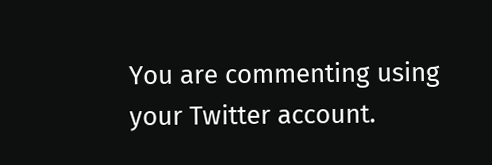You are commenting using your Twitter account.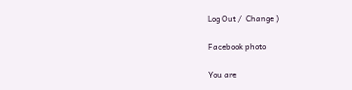Log Out /  Change )

Facebook photo

You are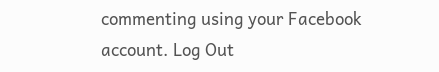commenting using your Facebook account. Log Out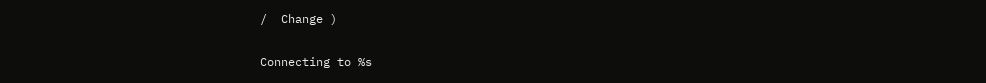/  Change )


Connecting to %s